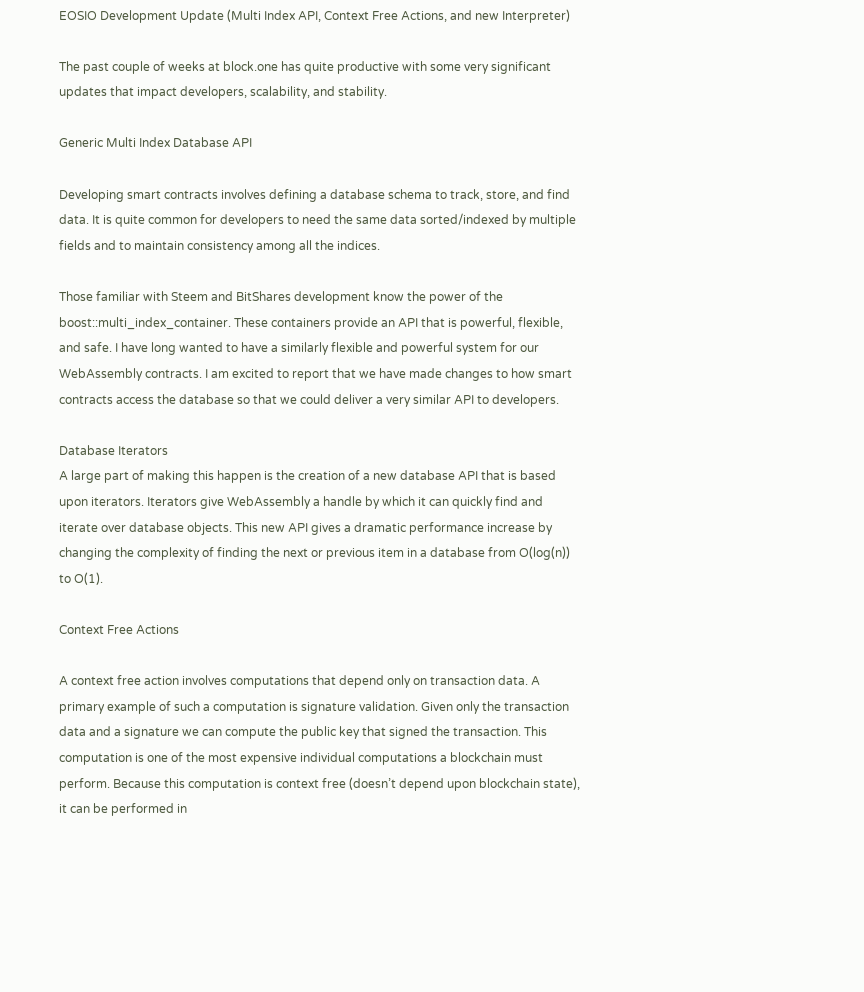EOSIO Development Update (Multi Index API, Context Free Actions, and new Interpreter)

The past couple of weeks at block.one has quite productive with some very significant updates that impact developers, scalability, and stability.

Generic Multi Index Database API

Developing smart contracts involves defining a database schema to track, store, and find data. It is quite common for developers to need the same data sorted/indexed by multiple fields and to maintain consistency among all the indices.

Those familiar with Steem and BitShares development know the power of the boost::multi_index_container. These containers provide an API that is powerful, flexible, and safe. I have long wanted to have a similarly flexible and powerful system for our WebAssembly contracts. I am excited to report that we have made changes to how smart contracts access the database so that we could deliver a very similar API to developers.

Database Iterators
A large part of making this happen is the creation of a new database API that is based upon iterators. Iterators give WebAssembly a handle by which it can quickly find and iterate over database objects. This new API gives a dramatic performance increase by changing the complexity of finding the next or previous item in a database from O(log(n)) to O(1).

Context Free Actions

A context free action involves computations that depend only on transaction data. A primary example of such a computation is signature validation. Given only the transaction data and a signature we can compute the public key that signed the transaction. This computation is one of the most expensive individual computations a blockchain must perform. Because this computation is context free (doesn’t depend upon blockchain state), it can be performed in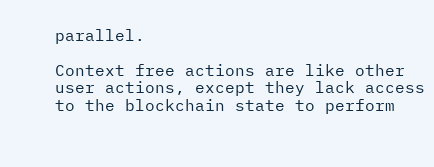parallel.

Context free actions are like other user actions, except they lack access to the blockchain state to perform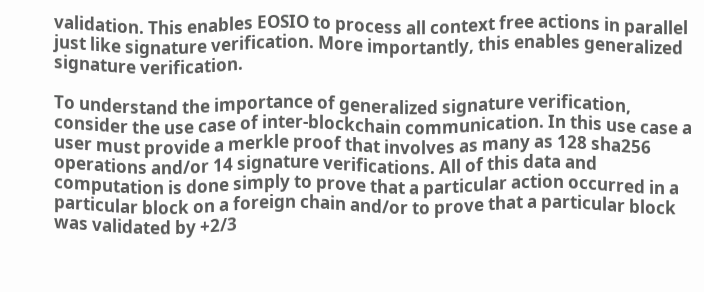validation. This enables EOSIO to process all context free actions in parallel just like signature verification. More importantly, this enables generalized signature verification.

To understand the importance of generalized signature verification, consider the use case of inter-blockchain communication. In this use case a user must provide a merkle proof that involves as many as 128 sha256 operations and/or 14 signature verifications. All of this data and computation is done simply to prove that a particular action occurred in a particular block on a foreign chain and/or to prove that a particular block was validated by +2/3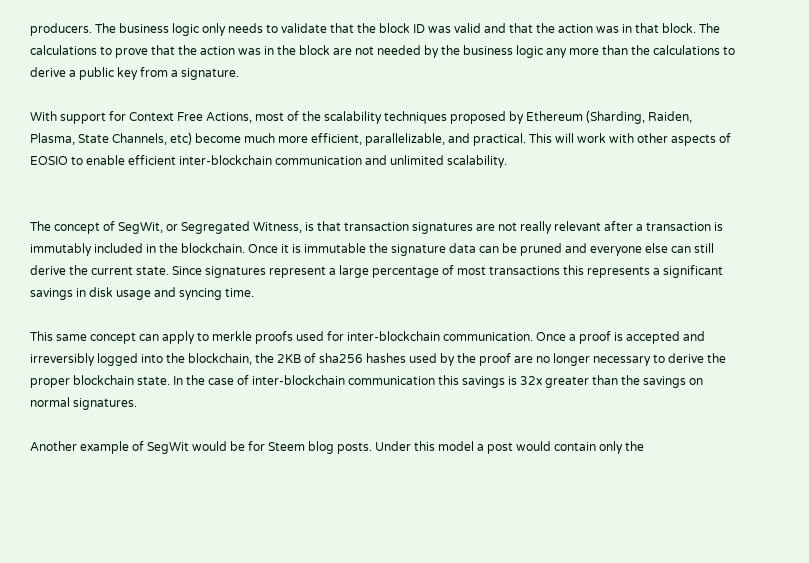producers. The business logic only needs to validate that the block ID was valid and that the action was in that block. The calculations to prove that the action was in the block are not needed by the business logic any more than the calculations to derive a public key from a signature.

With support for Context Free Actions, most of the scalability techniques proposed by Ethereum (Sharding, Raiden, Plasma, State Channels, etc) become much more efficient, parallelizable, and practical. This will work with other aspects of EOSIO to enable efficient inter-blockchain communication and unlimited scalability.


The concept of SegWit, or Segregated Witness, is that transaction signatures are not really relevant after a transaction is immutably included in the blockchain. Once it is immutable the signature data can be pruned and everyone else can still derive the current state. Since signatures represent a large percentage of most transactions this represents a significant savings in disk usage and syncing time.

This same concept can apply to merkle proofs used for inter-blockchain communication. Once a proof is accepted and irreversibly logged into the blockchain, the 2KB of sha256 hashes used by the proof are no longer necessary to derive the proper blockchain state. In the case of inter-blockchain communication this savings is 32x greater than the savings on normal signatures.

Another example of SegWit would be for Steem blog posts. Under this model a post would contain only the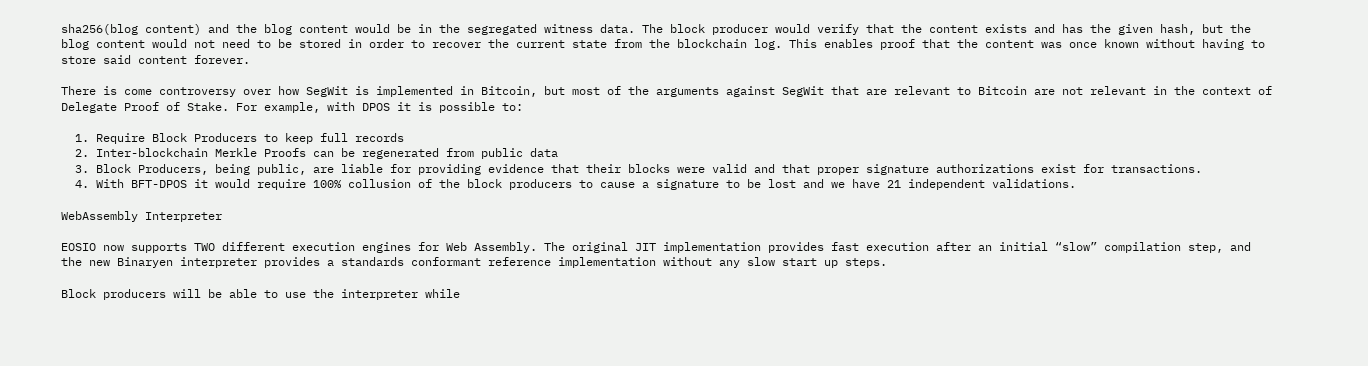sha256(blog content) and the blog content would be in the segregated witness data. The block producer would verify that the content exists and has the given hash, but the blog content would not need to be stored in order to recover the current state from the blockchain log. This enables proof that the content was once known without having to store said content forever.

There is come controversy over how SegWit is implemented in Bitcoin, but most of the arguments against SegWit that are relevant to Bitcoin are not relevant in the context of Delegate Proof of Stake. For example, with DPOS it is possible to:

  1. Require Block Producers to keep full records
  2. Inter-blockchain Merkle Proofs can be regenerated from public data
  3. Block Producers, being public, are liable for providing evidence that their blocks were valid and that proper signature authorizations exist for transactions.
  4. With BFT-DPOS it would require 100% collusion of the block producers to cause a signature to be lost and we have 21 independent validations.

WebAssembly Interpreter

EOSIO now supports TWO different execution engines for Web Assembly. The original JIT implementation provides fast execution after an initial “slow” compilation step, and the new Binaryen interpreter provides a standards conformant reference implementation without any slow start up steps.

Block producers will be able to use the interpreter while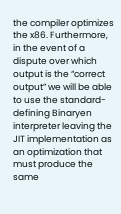the compiler optimizes the x86. Furthermore, in the event of a dispute over which output is the “correct output” we will be able to use the standard-defining Binaryen interpreter leaving the JIT implementation as an optimization that must produce the same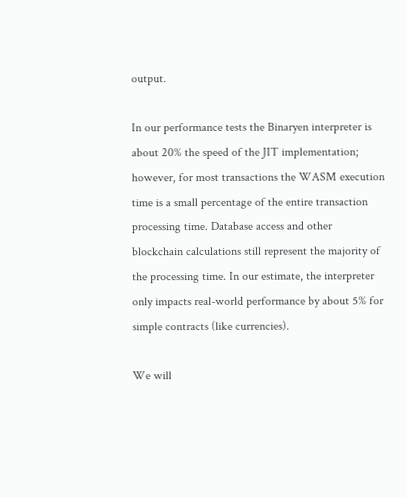output.

In our performance tests the Binaryen interpreter is about 20% the speed of the JIT implementation; however, for most transactions the WASM execution time is a small percentage of the entire transaction processing time. Database access and other blockchain calculations still represent the majority of the processing time. In our estimate, the interpreter only impacts real-world performance by about 5% for simple contracts (like currencies).

We will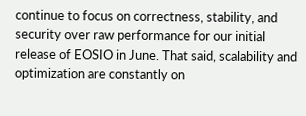continue to focus on correctness, stability, and security over raw performance for our initial release of EOSIO in June. That said, scalability and optimization are constantly on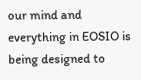our mind and everything in EOSIO is being designed to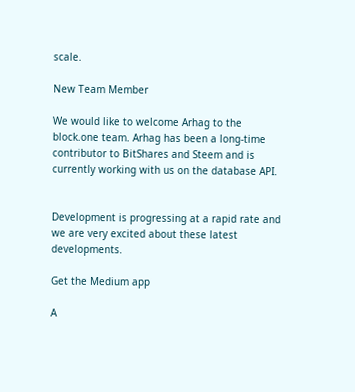scale.

New Team Member

We would like to welcome Arhag to the block.one team. Arhag has been a long-time contributor to BitShares and Steem and is currently working with us on the database API.


Development is progressing at a rapid rate and we are very excited about these latest developments.

Get the Medium app

A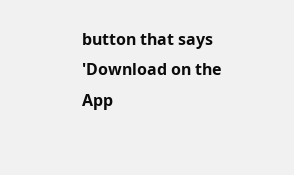button that says 'Download on the App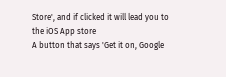Store', and if clicked it will lead you to the iOS App store
A button that says 'Get it on, Google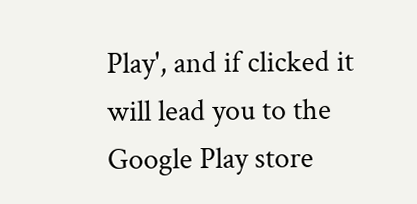Play', and if clicked it will lead you to the Google Play store